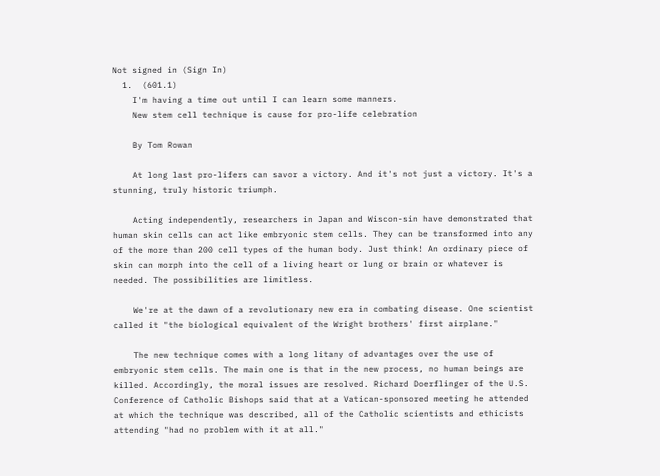Not signed in (Sign In)
  1.  (601.1)
    I'm having a time out until I can learn some manners.
    New stem cell technique is cause for pro-life celebration

    By Tom Rowan

    At long last pro-lifers can savor a victory. And it's not just a victory. It's a stunning, truly historic triumph.

    Acting independently, researchers in Japan and Wiscon-sin have demonstrated that human skin cells can act like embryonic stem cells. They can be transformed into any of the more than 200 cell types of the human body. Just think! An ordinary piece of skin can morph into the cell of a living heart or lung or brain or whatever is needed. The possibilities are limitless.

    We're at the dawn of a revolutionary new era in combating disease. One scientist called it "the biological equivalent of the Wright brothers' first airplane."

    The new technique comes with a long litany of advantages over the use of embryonic stem cells. The main one is that in the new process, no human beings are killed. Accordingly, the moral issues are resolved. Richard Doerflinger of the U.S. Conference of Catholic Bishops said that at a Vatican-sponsored meeting he attended at which the technique was described, all of the Catholic scientists and ethicists attending "had no problem with it at all."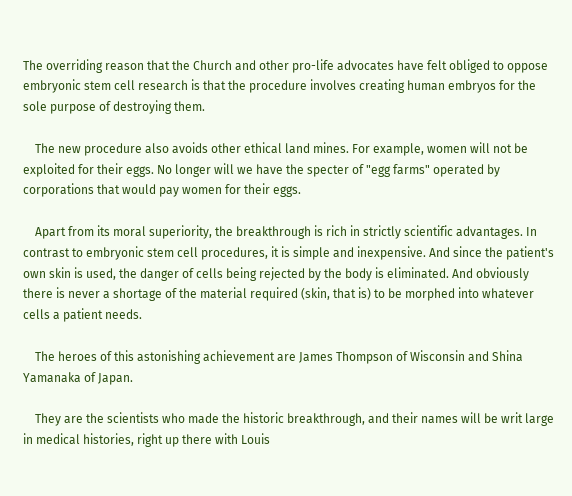The overriding reason that the Church and other pro-life advocates have felt obliged to oppose embryonic stem cell research is that the procedure involves creating human embryos for the sole purpose of destroying them.

    The new procedure also avoids other ethical land mines. For example, women will not be exploited for their eggs. No longer will we have the specter of "egg farms" operated by corporations that would pay women for their eggs.

    Apart from its moral superiority, the breakthrough is rich in strictly scientific advantages. In contrast to embryonic stem cell procedures, it is simple and inexpensive. And since the patient's own skin is used, the danger of cells being rejected by the body is eliminated. And obviously there is never a shortage of the material required (skin, that is) to be morphed into whatever cells a patient needs.

    The heroes of this astonishing achievement are James Thompson of Wisconsin and Shina Yamanaka of Japan.

    They are the scientists who made the historic breakthrough, and their names will be writ large in medical histories, right up there with Louis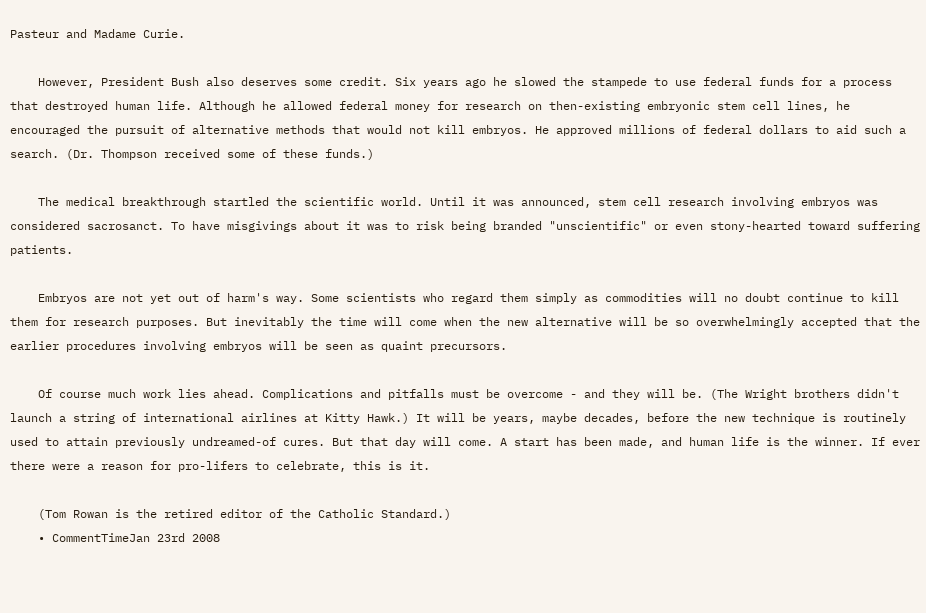Pasteur and Madame Curie.

    However, President Bush also deserves some credit. Six years ago he slowed the stampede to use federal funds for a process that destroyed human life. Although he allowed federal money for research on then-existing embryonic stem cell lines, he encouraged the pursuit of alternative methods that would not kill embryos. He approved millions of federal dollars to aid such a search. (Dr. Thompson received some of these funds.)

    The medical breakthrough startled the scientific world. Until it was announced, stem cell research involving embryos was considered sacrosanct. To have misgivings about it was to risk being branded "unscientific" or even stony-hearted toward suffering patients.

    Embryos are not yet out of harm's way. Some scientists who regard them simply as commodities will no doubt continue to kill them for research purposes. But inevitably the time will come when the new alternative will be so overwhelmingly accepted that the earlier procedures involving embryos will be seen as quaint precursors.

    Of course much work lies ahead. Complications and pitfalls must be overcome - and they will be. (The Wright brothers didn't launch a string of international airlines at Kitty Hawk.) It will be years, maybe decades, before the new technique is routinely used to attain previously undreamed-of cures. But that day will come. A start has been made, and human life is the winner. If ever there were a reason for pro-lifers to celebrate, this is it.

    (Tom Rowan is the retired editor of the Catholic Standard.)
    • CommentTimeJan 23rd 2008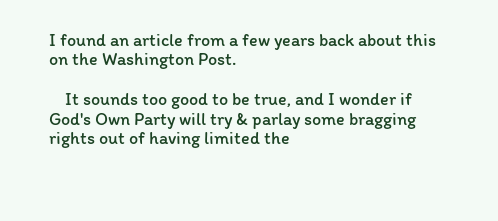I found an article from a few years back about this on the Washington Post.

    It sounds too good to be true, and I wonder if God's Own Party will try & parlay some bragging rights out of having limited the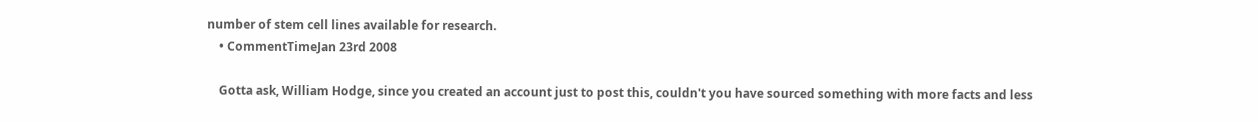number of stem cell lines available for research.
    • CommentTimeJan 23rd 2008

    Gotta ask, William Hodge, since you created an account just to post this, couldn't you have sourced something with more facts and less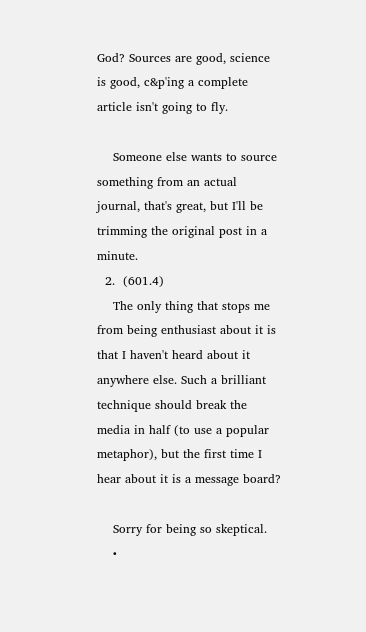God? Sources are good, science is good, c&p'ing a complete article isn't going to fly.

    Someone else wants to source something from an actual journal, that's great, but I'll be trimming the original post in a minute.
  2.  (601.4)
    The only thing that stops me from being enthusiast about it is that I haven't heard about it anywhere else. Such a brilliant technique should break the media in half (to use a popular metaphor), but the first time I hear about it is a message board?

    Sorry for being so skeptical.
    •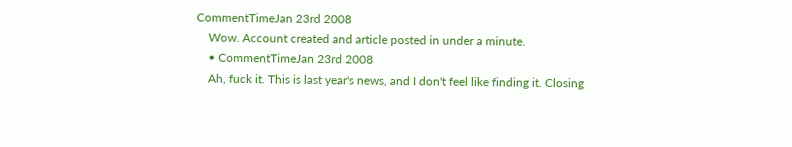CommentTimeJan 23rd 2008
    Wow. Account created and article posted in under a minute.
    • CommentTimeJan 23rd 2008
    Ah, fuck it. This is last year's news, and I don't feel like finding it. Closing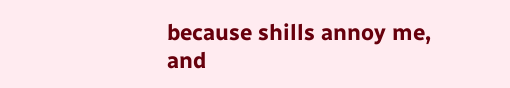because shills annoy me, and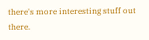there's more interesting stuff out there.